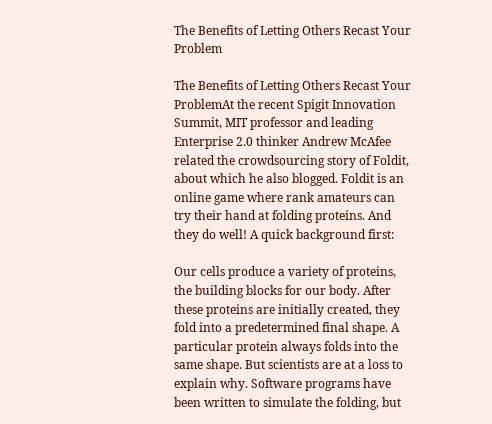The Benefits of Letting Others Recast Your Problem

The Benefits of Letting Others Recast Your ProblemAt the recent Spigit Innovation Summit, MIT professor and leading Enterprise 2.0 thinker Andrew McAfee related the crowdsourcing story of Foldit, about which he also blogged. Foldit is an online game where rank amateurs can try their hand at folding proteins. And they do well! A quick background first:

Our cells produce a variety of proteins, the building blocks for our body. After these proteins are initially created, they fold into a predetermined final shape. A particular protein always folds into the same shape. But scientists are at a loss to explain why. Software programs have been written to simulate the folding, but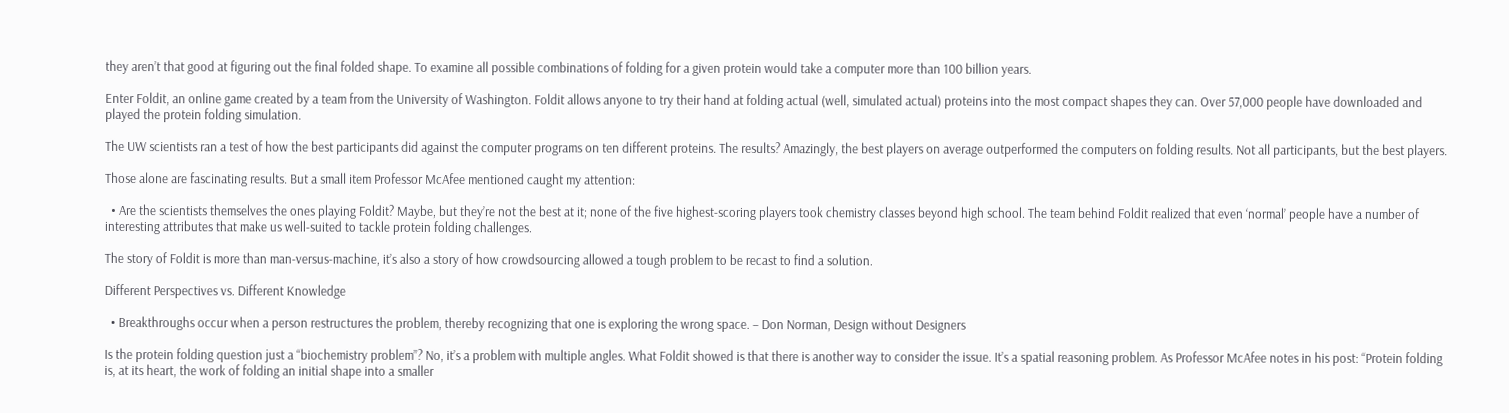they aren’t that good at figuring out the final folded shape. To examine all possible combinations of folding for a given protein would take a computer more than 100 billion years.

Enter Foldit, an online game created by a team from the University of Washington. Foldit allows anyone to try their hand at folding actual (well, simulated actual) proteins into the most compact shapes they can. Over 57,000 people have downloaded and played the protein folding simulation.

The UW scientists ran a test of how the best participants did against the computer programs on ten different proteins. The results? Amazingly, the best players on average outperformed the computers on folding results. Not all participants, but the best players.

Those alone are fascinating results. But a small item Professor McAfee mentioned caught my attention:

  • Are the scientists themselves the ones playing Foldit? Maybe, but they’re not the best at it; none of the five highest-scoring players took chemistry classes beyond high school. The team behind Foldit realized that even ‘normal’ people have a number of interesting attributes that make us well-suited to tackle protein folding challenges.

The story of Foldit is more than man-versus-machine, it’s also a story of how crowdsourcing allowed a tough problem to be recast to find a solution.

Different Perspectives vs. Different Knowledge

  • Breakthroughs occur when a person restructures the problem, thereby recognizing that one is exploring the wrong space. – Don Norman, Design without Designers

Is the protein folding question just a “biochemistry problem”? No, it’s a problem with multiple angles. What Foldit showed is that there is another way to consider the issue. It’s a spatial reasoning problem. As Professor McAfee notes in his post: “Protein folding is, at its heart, the work of folding an initial shape into a smaller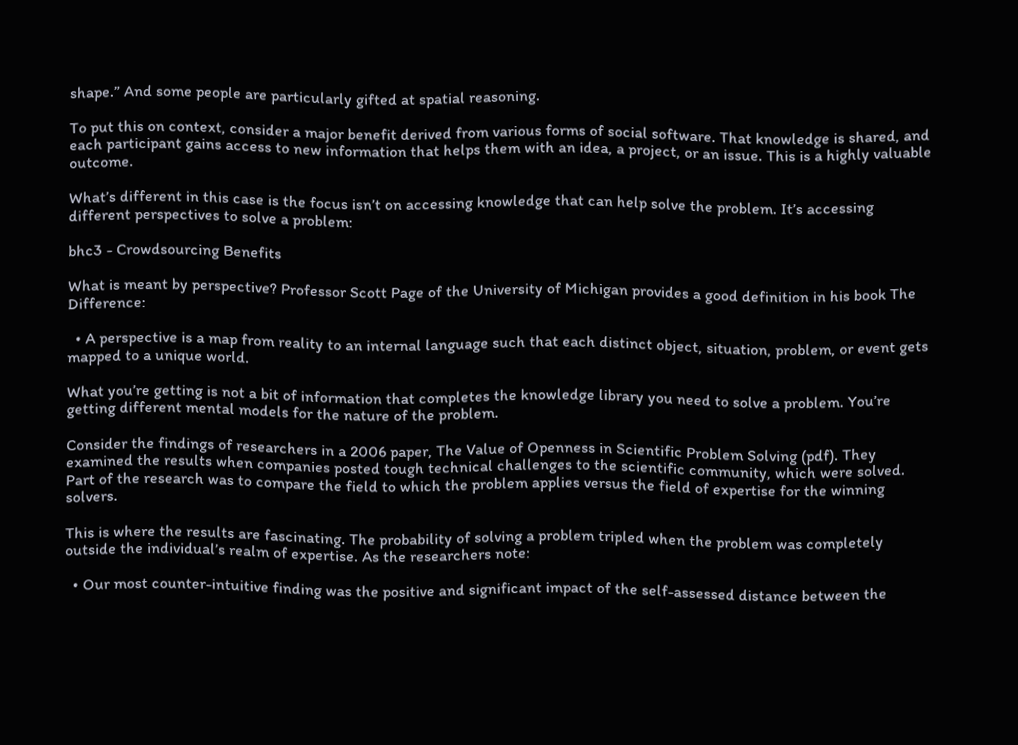shape.” And some people are particularly gifted at spatial reasoning.

To put this on context, consider a major benefit derived from various forms of social software. That knowledge is shared, and each participant gains access to new information that helps them with an idea, a project, or an issue. This is a highly valuable outcome.

What’s different in this case is the focus isn’t on accessing knowledge that can help solve the problem. It’s accessing different perspectives to solve a problem:

bhc3 - Crowdsourcing Benefits

What is meant by perspective? Professor Scott Page of the University of Michigan provides a good definition in his book The Difference:

  • A perspective is a map from reality to an internal language such that each distinct object, situation, problem, or event gets mapped to a unique world.

What you’re getting is not a bit of information that completes the knowledge library you need to solve a problem. You’re getting different mental models for the nature of the problem.

Consider the findings of researchers in a 2006 paper, The Value of Openness in Scientific Problem Solving (pdf). They examined the results when companies posted tough technical challenges to the scientific community, which were solved. Part of the research was to compare the field to which the problem applies versus the field of expertise for the winning solvers.

This is where the results are fascinating. The probability of solving a problem tripled when the problem was completely outside the individual’s realm of expertise. As the researchers note:

  • Our most counter-intuitive finding was the positive and significant impact of the self-assessed distance between the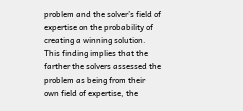problem and the solver’s field of expertise on the probability of creating a winning solution. This finding implies that the farther the solvers assessed the problem as being from their own field of expertise, the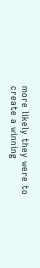more likely they were to create a winning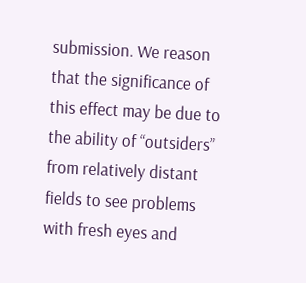submission. We reason that the significance of this effect may be due to the ability of “outsiders” from relatively distant fields to see problems with fresh eyes and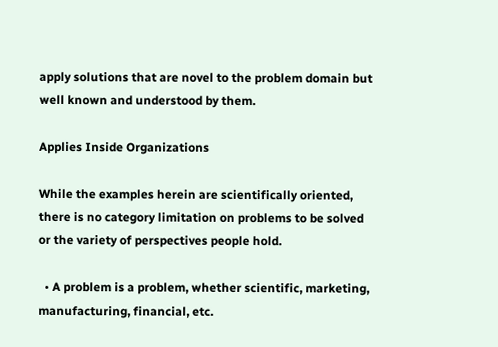apply solutions that are novel to the problem domain but well known and understood by them.

Applies Inside Organizations

While the examples herein are scientifically oriented, there is no category limitation on problems to be solved or the variety of perspectives people hold.

  • A problem is a problem, whether scientific, marketing, manufacturing, financial, etc.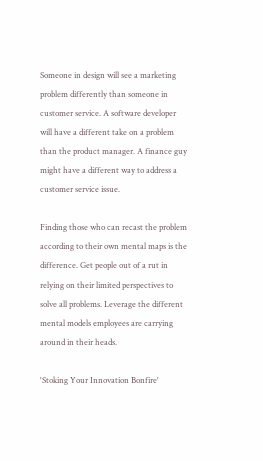Someone in design will see a marketing problem differently than someone in customer service. A software developer will have a different take on a problem than the product manager. A finance guy might have a different way to address a customer service issue.

Finding those who can recast the problem according to their own mental maps is the difference. Get people out of a rut in relying on their limited perspectives to solve all problems. Leverage the different mental models employees are carrying around in their heads.

'Stoking Your Innovation Bonfire'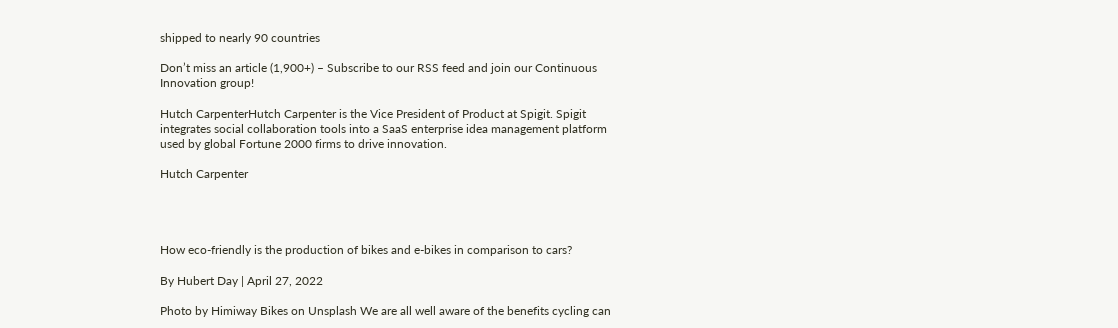shipped to nearly 90 countries

Don’t miss an article (1,900+) – Subscribe to our RSS feed and join our Continuous Innovation group!

Hutch CarpenterHutch Carpenter is the Vice President of Product at Spigit. Spigit integrates social collaboration tools into a SaaS enterprise idea management platform used by global Fortune 2000 firms to drive innovation.

Hutch Carpenter




How eco-friendly is the production of bikes and e-bikes in comparison to cars?

By Hubert Day | April 27, 2022

Photo by Himiway Bikes on Unsplash We are all well aware of the benefits cycling can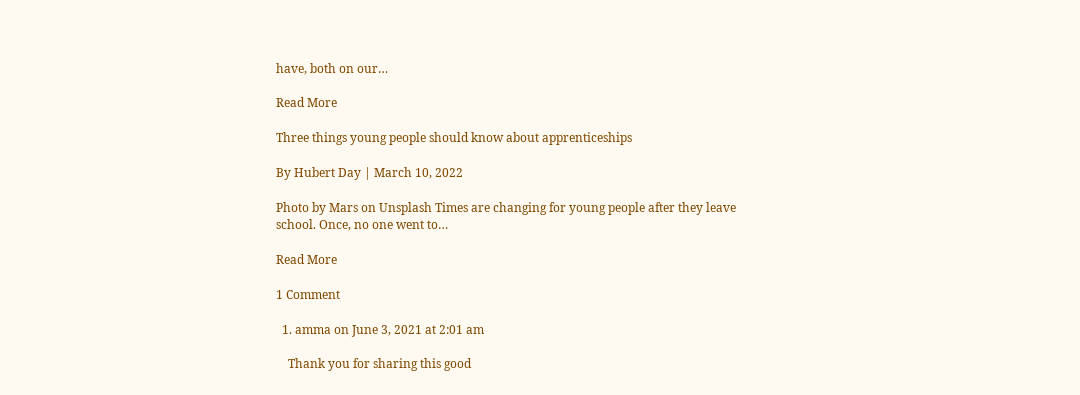have, both on our…

Read More

Three things young people should know about apprenticeships

By Hubert Day | March 10, 2022

Photo by Mars on Unsplash Times are changing for young people after they leave school. Once, no one went to…

Read More

1 Comment

  1. amma on June 3, 2021 at 2:01 am

    Thank you for sharing this good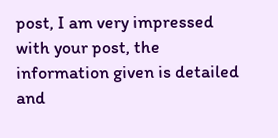post, I am very impressed with your post, the information given is detailed and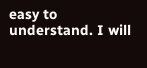easy to understand. I will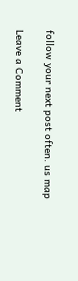follow your next post often. us map

Leave a Comment